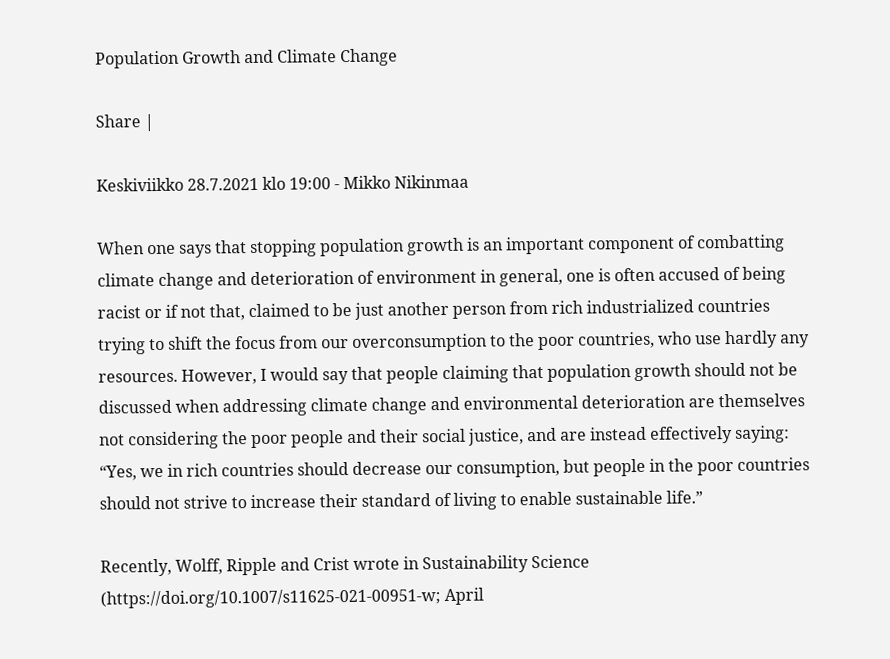Population Growth and Climate Change

Share |

Keskiviikko 28.7.2021 klo 19:00 - Mikko Nikinmaa

When one says that stopping population growth is an important component of combatting climate change and deterioration of environment in general, one is often accused of being racist or if not that, claimed to be just another person from rich industrialized countries trying to shift the focus from our overconsumption to the poor countries, who use hardly any resources. However, I would say that people claiming that population growth should not be discussed when addressing climate change and environmental deterioration are themselves not considering the poor people and their social justice, and are instead effectively saying: “Yes, we in rich countries should decrease our consumption, but people in the poor countries should not strive to increase their standard of living to enable sustainable life.”

Recently, Wolff, Ripple and Crist wrote in Sustainability Science (https://doi.org/10.1007/s11625-021-00951-w; April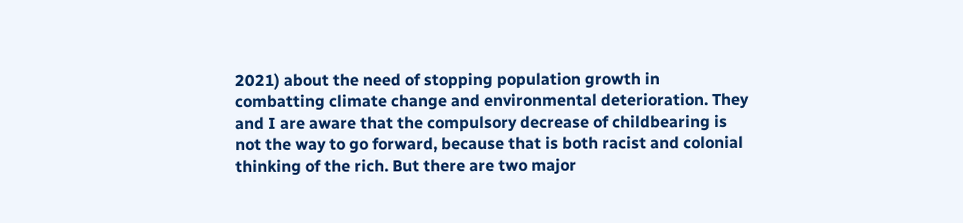2021) about the need of stopping population growth in combatting climate change and environmental deterioration. They and I are aware that the compulsory decrease of childbearing is not the way to go forward, because that is both racist and colonial thinking of the rich. But there are two major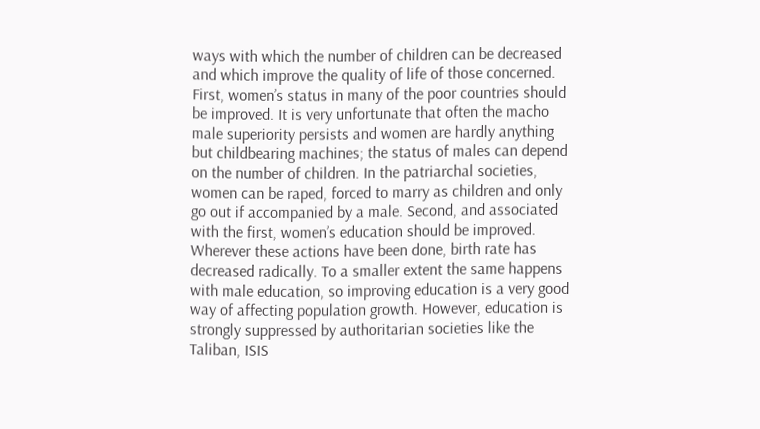ways with which the number of children can be decreased and which improve the quality of life of those concerned. First, women’s status in many of the poor countries should be improved. It is very unfortunate that often the macho male superiority persists and women are hardly anything but childbearing machines; the status of males can depend on the number of children. In the patriarchal societies, women can be raped, forced to marry as children and only go out if accompanied by a male. Second, and associated with the first, women’s education should be improved. Wherever these actions have been done, birth rate has decreased radically. To a smaller extent the same happens with male education, so improving education is a very good way of affecting population growth. However, education is strongly suppressed by authoritarian societies like the Taliban, ISIS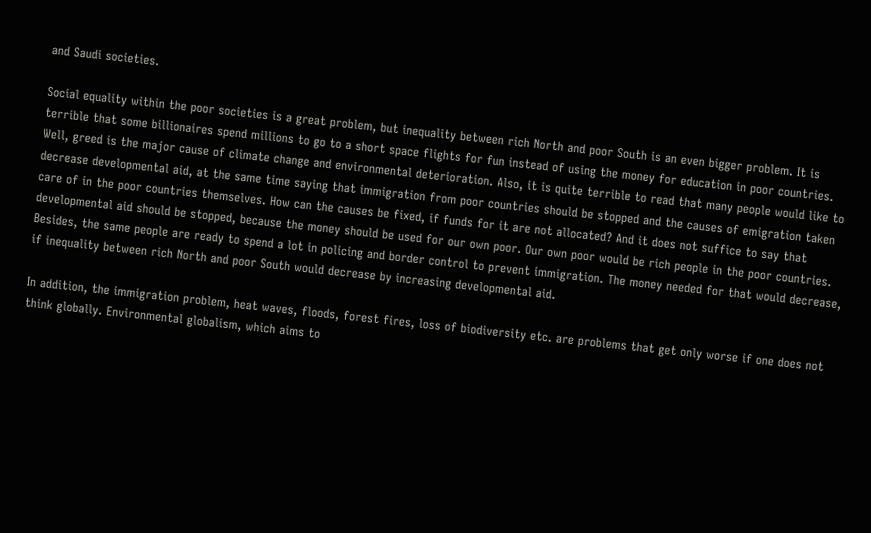and Saudi societies.

Social equality within the poor societies is a great problem, but inequality between rich North and poor South is an even bigger problem. It is terrible that some billionaires spend millions to go to a short space flights for fun instead of using the money for education in poor countries. Well, greed is the major cause of climate change and environmental deterioration. Also, it is quite terrible to read that many people would like to decrease developmental aid, at the same time saying that immigration from poor countries should be stopped and the causes of emigration taken care of in the poor countries themselves. How can the causes be fixed, if funds for it are not allocated? And it does not suffice to say that developmental aid should be stopped, because the money should be used for our own poor. Our own poor would be rich people in the poor countries. Besides, the same people are ready to spend a lot in policing and border control to prevent immigration. The money needed for that would decrease, if inequality between rich North and poor South would decrease by increasing developmental aid.

In addition, the immigration problem, heat waves, floods, forest fires, loss of biodiversity etc. are problems that get only worse if one does not think globally. Environmental globalism, which aims to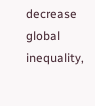decrease global inequality,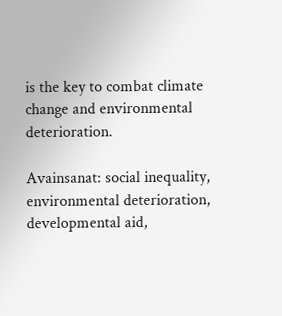is the key to combat climate change and environmental deterioration.

Avainsanat: social inequality, environmental deterioration, developmental aid,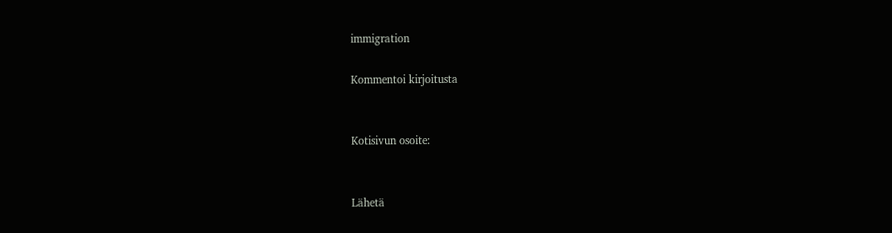immigration

Kommentoi kirjoitusta


Kotisivun osoite:


Lähetä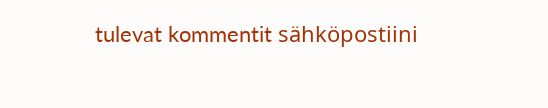tulevat kommentit sähköpostiini